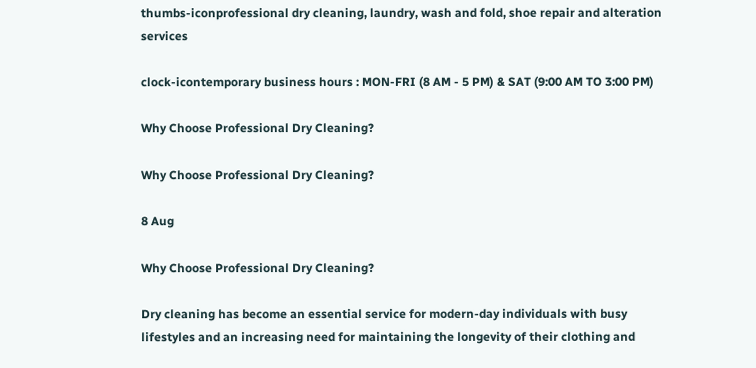thumbs-iconprofessional dry cleaning, laundry, wash and fold, shoe repair and alteration services

clock-icontemporary business hours : MON-FRI (8 AM - 5 PM) & SAT (9:00 AM TO 3:00 PM)

Why Choose Professional Dry Cleaning?

Why Choose Professional Dry Cleaning?

8 Aug

Why Choose Professional Dry Cleaning?

Dry cleaning has become an essential service for modern-day individuals with busy lifestyles and an increasing need for maintaining the longevity of their clothing and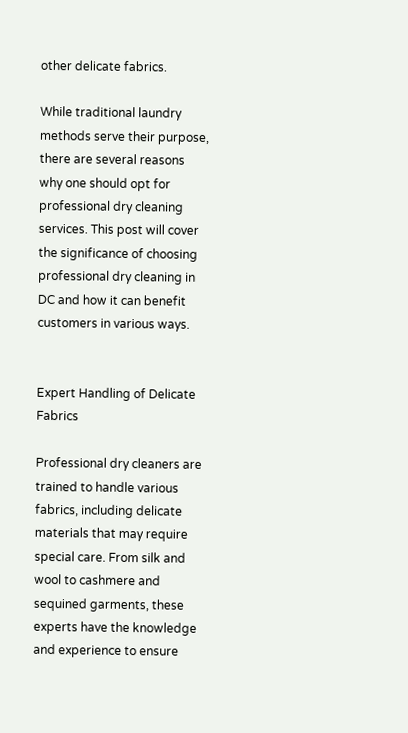other delicate fabrics.

While traditional laundry methods serve their purpose, there are several reasons why one should opt for professional dry cleaning services. This post will cover the significance of choosing professional dry cleaning in DC and how it can benefit customers in various ways.


Expert Handling of Delicate Fabrics

Professional dry cleaners are trained to handle various fabrics, including delicate materials that may require special care. From silk and wool to cashmere and sequined garments, these experts have the knowledge and experience to ensure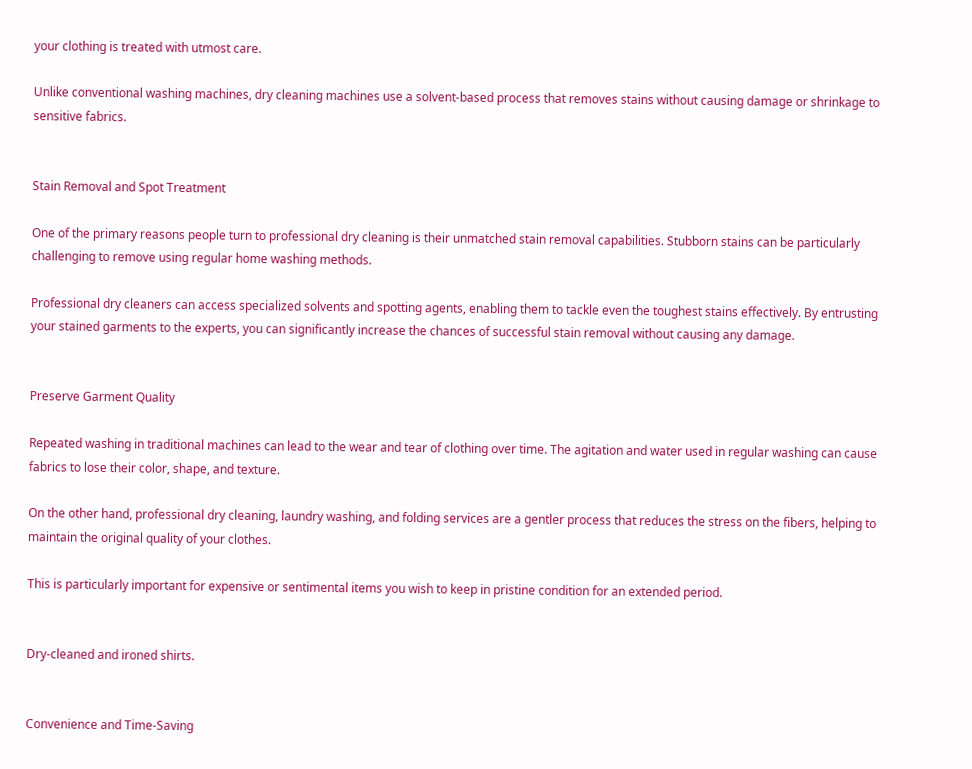your clothing is treated with utmost care.

Unlike conventional washing machines, dry cleaning machines use a solvent-based process that removes stains without causing damage or shrinkage to sensitive fabrics.


Stain Removal and Spot Treatment

One of the primary reasons people turn to professional dry cleaning is their unmatched stain removal capabilities. Stubborn stains can be particularly challenging to remove using regular home washing methods.

Professional dry cleaners can access specialized solvents and spotting agents, enabling them to tackle even the toughest stains effectively. By entrusting your stained garments to the experts, you can significantly increase the chances of successful stain removal without causing any damage.


Preserve Garment Quality

Repeated washing in traditional machines can lead to the wear and tear of clothing over time. The agitation and water used in regular washing can cause fabrics to lose their color, shape, and texture.

On the other hand, professional dry cleaning, laundry washing, and folding services are a gentler process that reduces the stress on the fibers, helping to maintain the original quality of your clothes.

This is particularly important for expensive or sentimental items you wish to keep in pristine condition for an extended period.


Dry-cleaned and ironed shirts.


Convenience and Time-Saving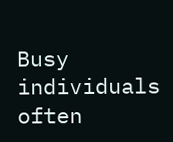Busy individuals often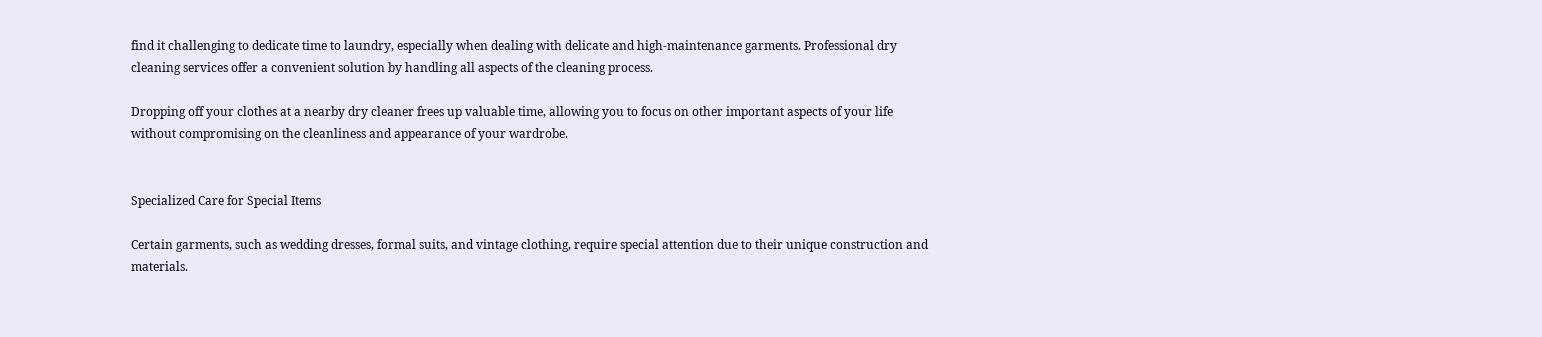find it challenging to dedicate time to laundry, especially when dealing with delicate and high-maintenance garments. Professional dry cleaning services offer a convenient solution by handling all aspects of the cleaning process.

Dropping off your clothes at a nearby dry cleaner frees up valuable time, allowing you to focus on other important aspects of your life without compromising on the cleanliness and appearance of your wardrobe.


Specialized Care for Special Items

Certain garments, such as wedding dresses, formal suits, and vintage clothing, require special attention due to their unique construction and materials.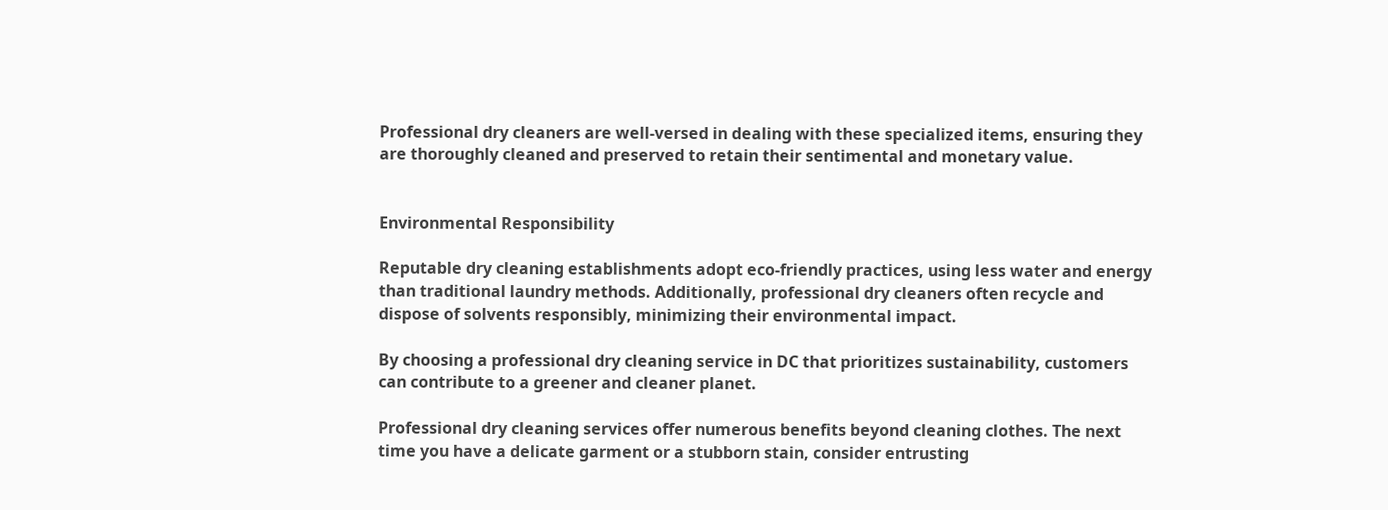Professional dry cleaners are well-versed in dealing with these specialized items, ensuring they are thoroughly cleaned and preserved to retain their sentimental and monetary value.


Environmental Responsibility

Reputable dry cleaning establishments adopt eco-friendly practices, using less water and energy than traditional laundry methods. Additionally, professional dry cleaners often recycle and dispose of solvents responsibly, minimizing their environmental impact.

By choosing a professional dry cleaning service in DC that prioritizes sustainability, customers can contribute to a greener and cleaner planet.

Professional dry cleaning services offer numerous benefits beyond cleaning clothes. The next time you have a delicate garment or a stubborn stain, consider entrusting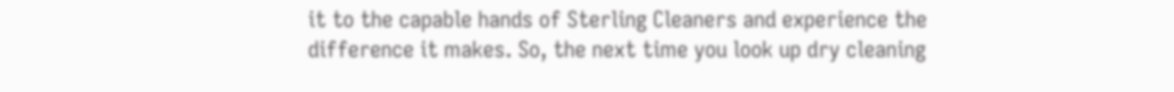it to the capable hands of Sterling Cleaners and experience the difference it makes. So, the next time you look up dry cleaning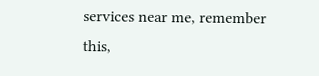services near me, remember this,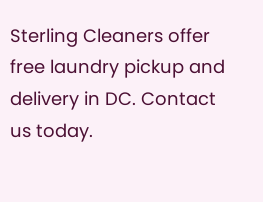Sterling Cleaners offer free laundry pickup and delivery in DC. Contact us today.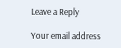Leave a Reply

Your email address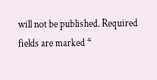will not be published. Required fields are marked *